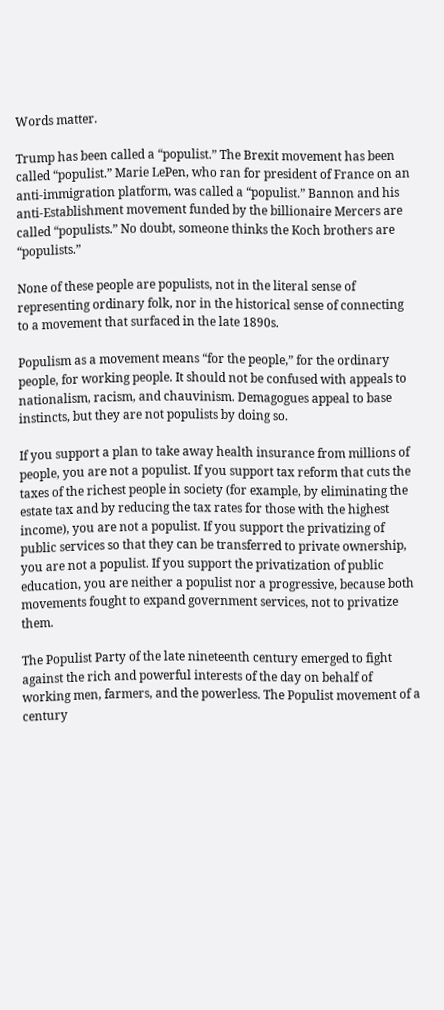Words matter.

Trump has been called a “populist.” The Brexit movement has been called “populist.” Marie LePen, who ran for president of France on an anti-immigration platform, was called a “populist.” Bannon and his anti-Establishment movement funded by the billionaire Mercers are called “populists.” No doubt, someone thinks the Koch brothers are “populists.”

None of these people are populists, not in the literal sense of representing ordinary folk, nor in the historical sense of connecting to a movement that surfaced in the late 1890s.

Populism as a movement means “for the people,” for the ordinary people, for working people. It should not be confused with appeals to nationalism, racism, and chauvinism. Demagogues appeal to base instincts, but they are not populists by doing so.

If you support a plan to take away health insurance from millions of people, you are not a populist. If you support tax reform that cuts the taxes of the richest people in society (for example, by eliminating the estate tax and by reducing the tax rates for those with the highest income), you are not a populist. If you support the privatizing of public services so that they can be transferred to private ownership, you are not a populist. If you support the privatization of public education, you are neither a populist nor a progressive, because both movements fought to expand government services, not to privatize them.

The Populist Party of the late nineteenth century emerged to fight against the rich and powerful interests of the day on behalf of working men, farmers, and the powerless. The Populist movement of a century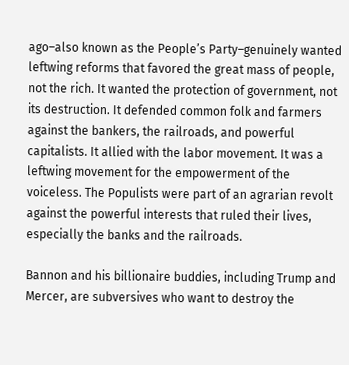ago–also known as the People’s Party–genuinely wanted leftwing reforms that favored the great mass of people, not the rich. It wanted the protection of government, not its destruction. It defended common folk and farmers against the bankers, the railroads, and powerful capitalists. It allied with the labor movement. It was a leftwing movement for the empowerment of the voiceless. The Populists were part of an agrarian revolt against the powerful interests that ruled their lives, especially the banks and the railroads.

Bannon and his billionaire buddies, including Trump and Mercer, are subversives who want to destroy the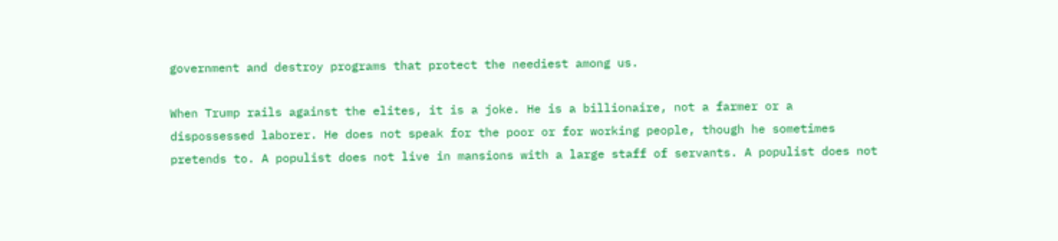government and destroy programs that protect the neediest among us.

When Trump rails against the elites, it is a joke. He is a billionaire, not a farmer or a dispossessed laborer. He does not speak for the poor or for working people, though he sometimes pretends to. A populist does not live in mansions with a large staff of servants. A populist does not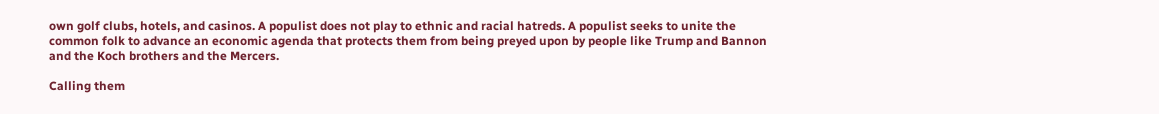own golf clubs, hotels, and casinos. A populist does not play to ethnic and racial hatreds. A populist seeks to unite the common folk to advance an economic agenda that protects them from being preyed upon by people like Trump and Bannon and the Koch brothers and the Mercers.

Calling them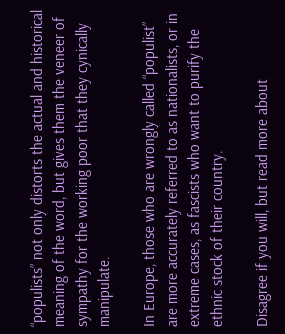“populists” not only distorts the actual and historical meaning of the word, but gives them the veneer of sympathy for the working poor that they cynically manipulate.

In Europe, those who are wrongly called “populist” are more accurately referred to as nationalists, or in extreme cases, as fascists who want to purify the ethnic stock of their country.

Disagree if you will, but read more about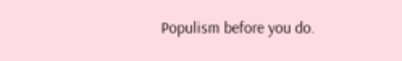Populism before you do.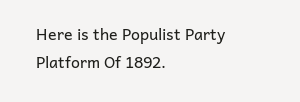Here is the Populist Party Platform Of 1892.